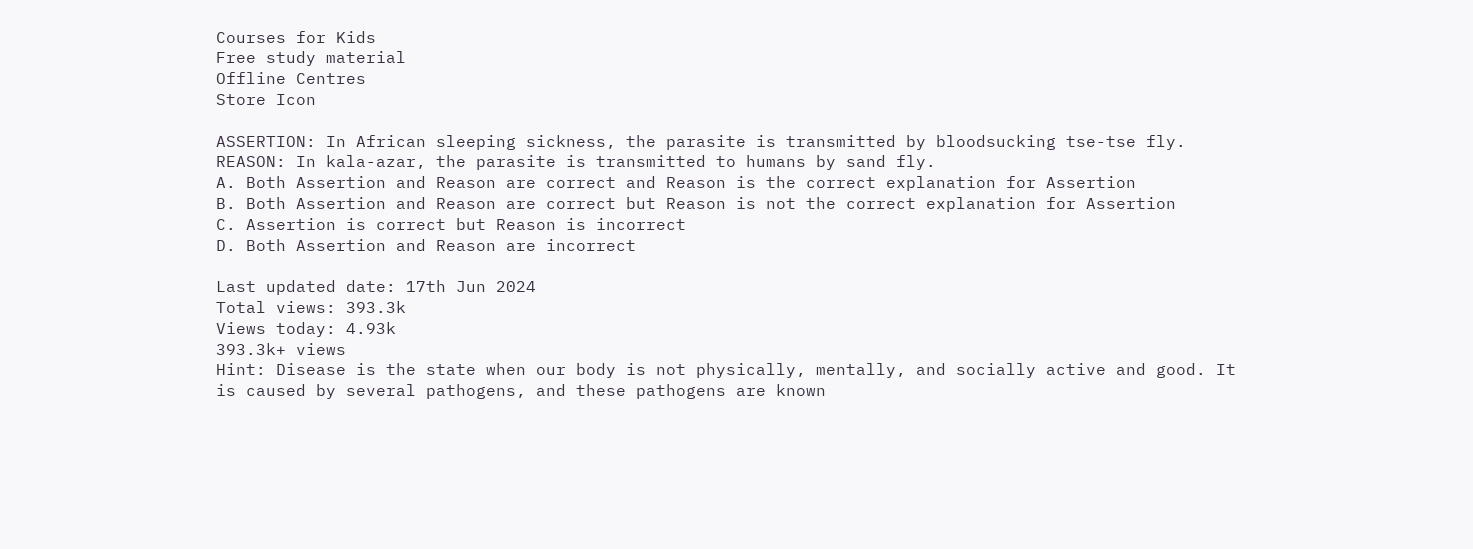Courses for Kids
Free study material
Offline Centres
Store Icon

ASSERTION: In African sleeping sickness, the parasite is transmitted by bloodsucking tse-tse fly.
REASON: In kala-azar, the parasite is transmitted to humans by sand fly.
A. Both Assertion and Reason are correct and Reason is the correct explanation for Assertion
B. Both Assertion and Reason are correct but Reason is not the correct explanation for Assertion
C. Assertion is correct but Reason is incorrect
D. Both Assertion and Reason are incorrect

Last updated date: 17th Jun 2024
Total views: 393.3k
Views today: 4.93k
393.3k+ views
Hint: Disease is the state when our body is not physically, mentally, and socially active and good. It is caused by several pathogens, and these pathogens are known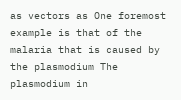as vectors as One foremost example is that of the malaria that is caused by the plasmodium The plasmodium in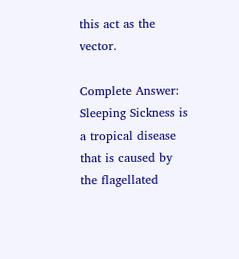this act as the vector.

Complete Answer:
Sleeping Sickness is a tropical disease that is caused by the flagellated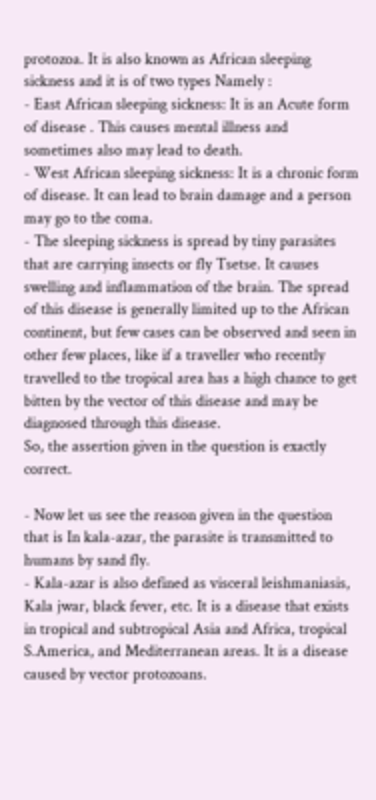protozoa. It is also known as African sleeping sickness and it is of two types Namely :
- East African sleeping sickness: It is an Acute form of disease . This causes mental illness and sometimes also may lead to death.
- West African sleeping sickness: It is a chronic form of disease. It can lead to brain damage and a person may go to the coma.
- The sleeping sickness is spread by tiny parasites that are carrying insects or fly Tsetse. It causes swelling and inflammation of the brain. The spread of this disease is generally limited up to the African continent, but few cases can be observed and seen in other few places, like if a traveller who recently travelled to the tropical area has a high chance to get bitten by the vector of this disease and may be diagnosed through this disease.
So, the assertion given in the question is exactly correct.

- Now let us see the reason given in the question that is In kala-azar, the parasite is transmitted to humans by sand fly.
- Kala-azar is also defined as visceral leishmaniasis, Kala jwar, black fever, etc. It is a disease that exists in tropical and subtropical Asia and Africa, tropical S.America, and Mediterranean areas. It is a disease caused by vector protozoans.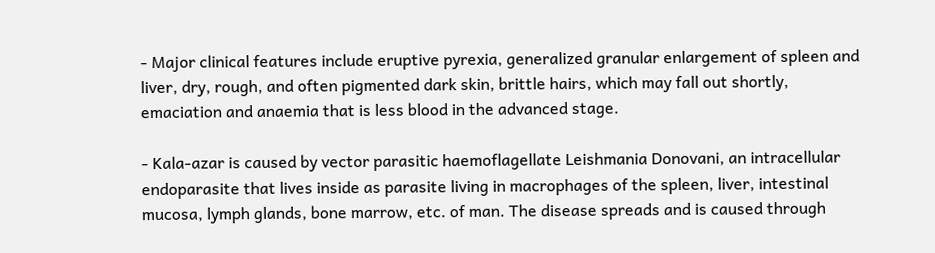- Major clinical features include eruptive pyrexia, generalized granular enlargement of spleen and liver, dry, rough, and often pigmented dark skin, brittle hairs, which may fall out shortly, emaciation and anaemia that is less blood in the advanced stage.

- Kala-azar is caused by vector parasitic haemoflagellate Leishmania Donovani, an intracellular endoparasite that lives inside as parasite living in macrophages of the spleen, liver, intestinal mucosa, lymph glands, bone marrow, etc. of man. The disease spreads and is caused through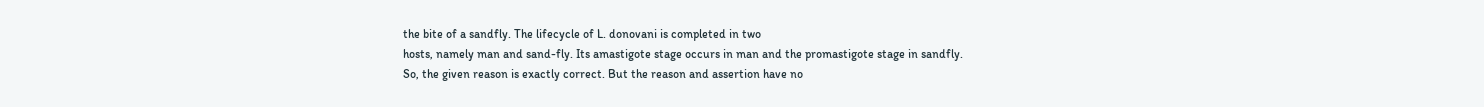the bite of a sandfly. The lifecycle of L. donovani is completed in two
hosts, namely man and sand-fly. Its amastigote stage occurs in man and the promastigote stage in sandfly.
So, the given reason is exactly correct. But the reason and assertion have no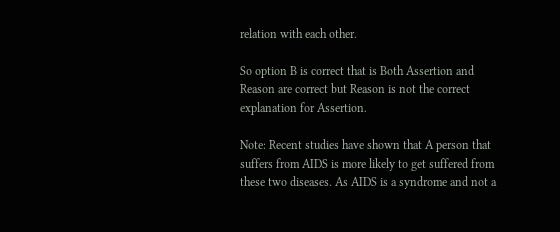relation with each other.

So option B is correct that is Both Assertion and Reason are correct but Reason is not the correct explanation for Assertion.

Note: Recent studies have shown that A person that suffers from AIDS is more likely to get suffered from these two diseases. As AIDS is a syndrome and not a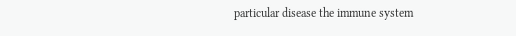particular disease the immune system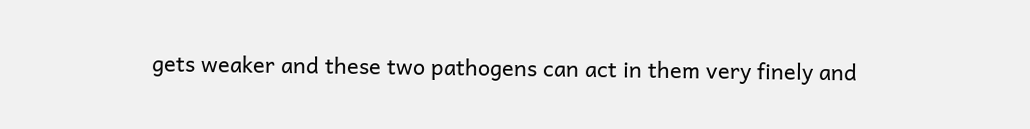gets weaker and these two pathogens can act in them very finely and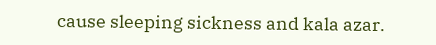cause sleeping sickness and kala azar.